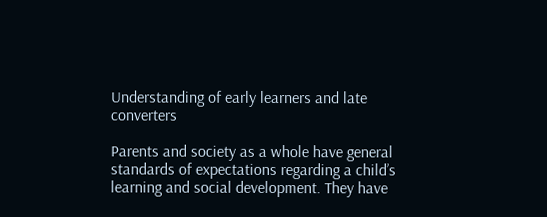Understanding of early learners and late converters

Parents and society as a whole have general standards of expectations regarding a child’s learning and social development. They have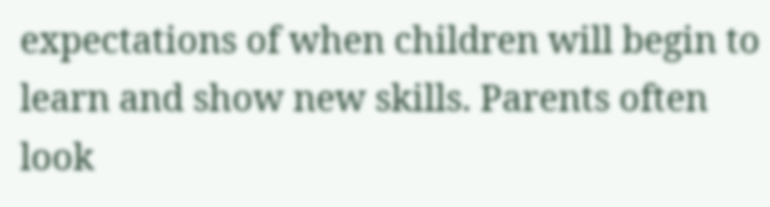expectations of when children will begin to learn and show new skills. Parents often look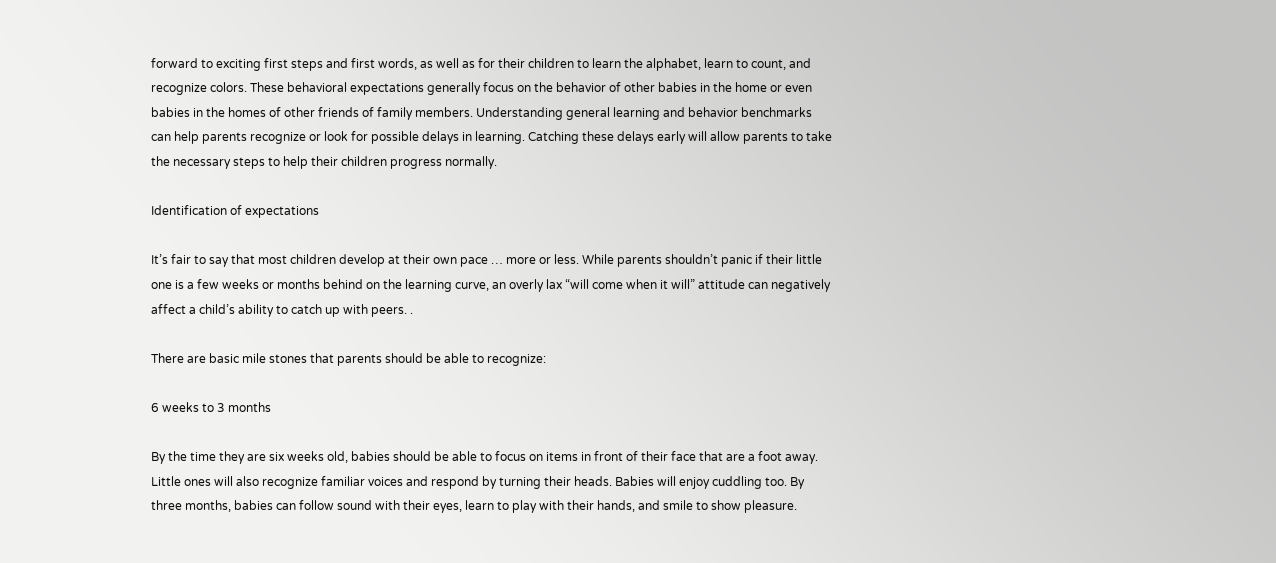forward to exciting first steps and first words, as well as for their children to learn the alphabet, learn to count, and recognize colors. These behavioral expectations generally focus on the behavior of other babies in the home or even babies in the homes of other friends of family members. Understanding general learning and behavior benchmarks can help parents recognize or look for possible delays in learning. Catching these delays early will allow parents to take the necessary steps to help their children progress normally.

Identification of expectations

It’s fair to say that most children develop at their own pace … more or less. While parents shouldn’t panic if their little one is a few weeks or months behind on the learning curve, an overly lax “will come when it will” attitude can negatively affect a child’s ability to catch up with peers. .

There are basic mile stones that parents should be able to recognize:

6 weeks to 3 months

By the time they are six weeks old, babies should be able to focus on items in front of their face that are a foot away. Little ones will also recognize familiar voices and respond by turning their heads. Babies will enjoy cuddling too. By three months, babies can follow sound with their eyes, learn to play with their hands, and smile to show pleasure.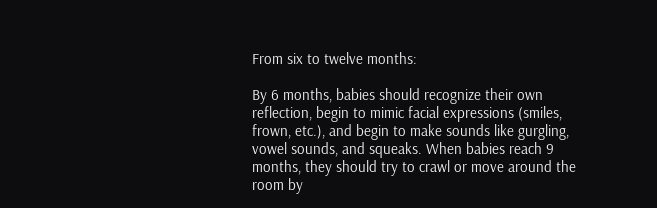From six to twelve months:

By 6 months, babies should recognize their own reflection, begin to mimic facial expressions (smiles, frown, etc.), and begin to make sounds like gurgling, vowel sounds, and squeaks. When babies reach 9 months, they should try to crawl or move around the room by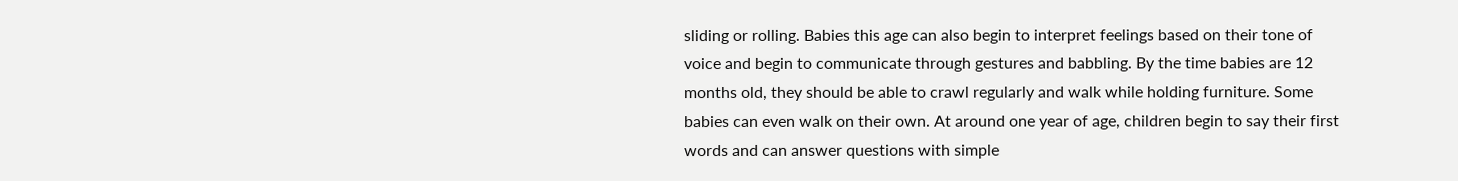sliding or rolling. Babies this age can also begin to interpret feelings based on their tone of voice and begin to communicate through gestures and babbling. By the time babies are 12 months old, they should be able to crawl regularly and walk while holding furniture. Some babies can even walk on their own. At around one year of age, children begin to say their first words and can answer questions with simple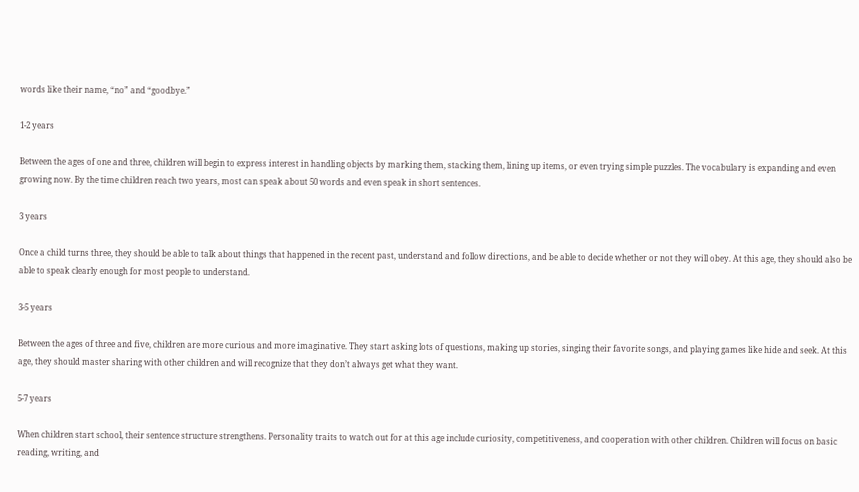words like their name, “no” and “goodbye.”

1-2 years

Between the ages of one and three, children will begin to express interest in handling objects by marking them, stacking them, lining up items, or even trying simple puzzles. The vocabulary is expanding and even growing now. By the time children reach two years, most can speak about 50 words and even speak in short sentences.

3 years

Once a child turns three, they should be able to talk about things that happened in the recent past, understand and follow directions, and be able to decide whether or not they will obey. At this age, they should also be able to speak clearly enough for most people to understand.

3-5 years

Between the ages of three and five, children are more curious and more imaginative. They start asking lots of questions, making up stories, singing their favorite songs, and playing games like hide and seek. At this age, they should master sharing with other children and will recognize that they don’t always get what they want.

5-7 years

When children start school, their sentence structure strengthens. Personality traits to watch out for at this age include curiosity, competitiveness, and cooperation with other children. Children will focus on basic reading, writing, and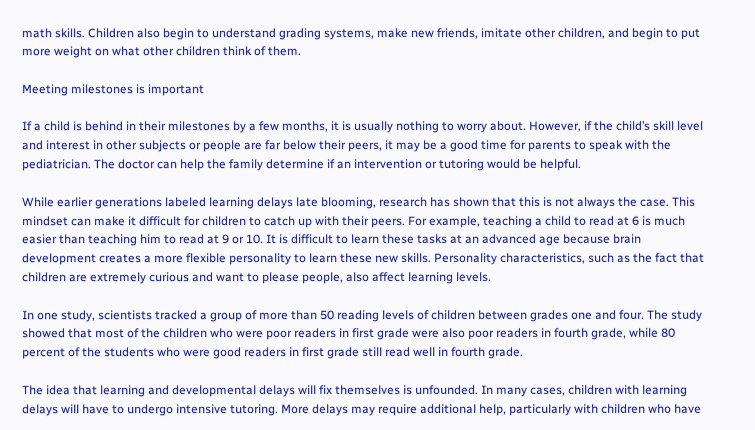math skills. Children also begin to understand grading systems, make new friends, imitate other children, and begin to put more weight on what other children think of them.

Meeting milestones is important

If a child is behind in their milestones by a few months, it is usually nothing to worry about. However, if the child’s skill level and interest in other subjects or people are far below their peers, it may be a good time for parents to speak with the pediatrician. The doctor can help the family determine if an intervention or tutoring would be helpful.

While earlier generations labeled learning delays late blooming, research has shown that this is not always the case. This mindset can make it difficult for children to catch up with their peers. For example, teaching a child to read at 6 is much easier than teaching him to read at 9 or 10. It is difficult to learn these tasks at an advanced age because brain development creates a more flexible personality to learn these new skills. Personality characteristics, such as the fact that children are extremely curious and want to please people, also affect learning levels.

In one study, scientists tracked a group of more than 50 reading levels of children between grades one and four. The study showed that most of the children who were poor readers in first grade were also poor readers in fourth grade, while 80 percent of the students who were good readers in first grade still read well in fourth grade.

The idea that learning and developmental delays will fix themselves is unfounded. In many cases, children with learning delays will have to undergo intensive tutoring. More delays may require additional help, particularly with children who have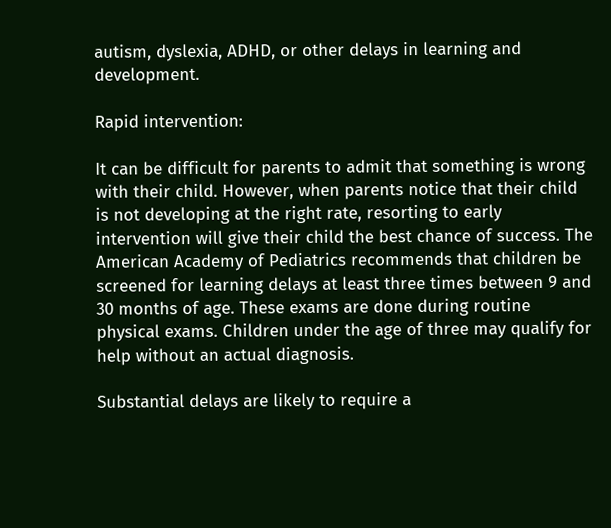autism, dyslexia, ADHD, or other delays in learning and development.

Rapid intervention:

It can be difficult for parents to admit that something is wrong with their child. However, when parents notice that their child is not developing at the right rate, resorting to early intervention will give their child the best chance of success. The American Academy of Pediatrics recommends that children be screened for learning delays at least three times between 9 and 30 months of age. These exams are done during routine physical exams. Children under the age of three may qualify for help without an actual diagnosis.

Substantial delays are likely to require a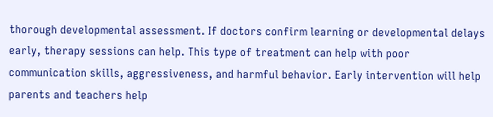thorough developmental assessment. If doctors confirm learning or developmental delays early, therapy sessions can help. This type of treatment can help with poor communication skills, aggressiveness, and harmful behavior. Early intervention will help parents and teachers help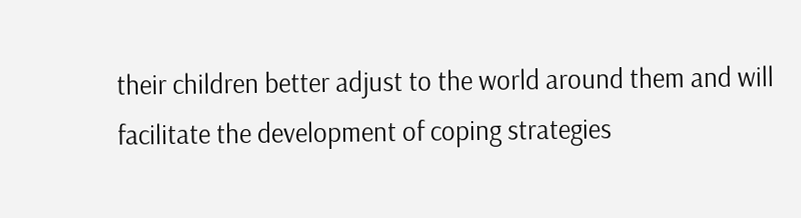their children better adjust to the world around them and will facilitate the development of coping strategies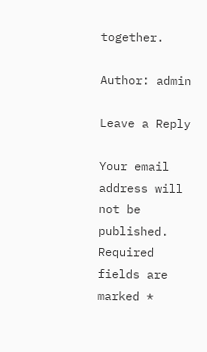together.

Author: admin

Leave a Reply

Your email address will not be published. Required fields are marked *